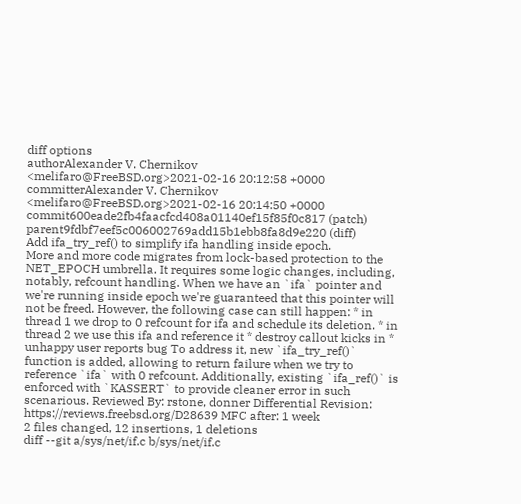diff options
authorAlexander V. Chernikov <melifaro@FreeBSD.org>2021-02-16 20:12:58 +0000
committerAlexander V. Chernikov <melifaro@FreeBSD.org>2021-02-16 20:14:50 +0000
commit600eade2fb4faacfcd408a01140ef15f85f0c817 (patch)
parent9fdbf7eef5c006002769add15b1ebb8fa8d9e220 (diff)
Add ifa_try_ref() to simplify ifa handling inside epoch.
More and more code migrates from lock-based protection to the NET_EPOCH umbrella. It requires some logic changes, including, notably, refcount handling. When we have an `ifa` pointer and we're running inside epoch we're guaranteed that this pointer will not be freed. However, the following case can still happen: * in thread 1 we drop to 0 refcount for ifa and schedule its deletion. * in thread 2 we use this ifa and reference it * destroy callout kicks in * unhappy user reports bug To address it, new `ifa_try_ref()` function is added, allowing to return failure when we try to reference `ifa` with 0 refcount. Additionally, existing `ifa_ref()` is enforced with `KASSERT` to provide cleaner error in such scenarious. Reviewed By: rstone, donner Differential Revision: https://reviews.freebsd.org/D28639 MFC after: 1 week
2 files changed, 12 insertions, 1 deletions
diff --git a/sys/net/if.c b/sys/net/if.c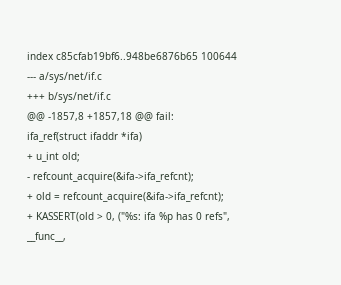index c85cfab19bf6..948be6876b65 100644
--- a/sys/net/if.c
+++ b/sys/net/if.c
@@ -1857,8 +1857,18 @@ fail:
ifa_ref(struct ifaddr *ifa)
+ u_int old;
- refcount_acquire(&ifa->ifa_refcnt);
+ old = refcount_acquire(&ifa->ifa_refcnt);
+ KASSERT(old > 0, ("%s: ifa %p has 0 refs", __func__,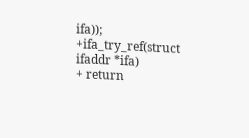ifa));
+ifa_try_ref(struct ifaddr *ifa)
+ return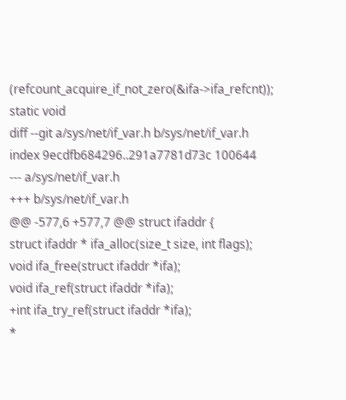(refcount_acquire_if_not_zero(&ifa->ifa_refcnt));
static void
diff --git a/sys/net/if_var.h b/sys/net/if_var.h
index 9ecdfb684296..291a7781d73c 100644
--- a/sys/net/if_var.h
+++ b/sys/net/if_var.h
@@ -577,6 +577,7 @@ struct ifaddr {
struct ifaddr * ifa_alloc(size_t size, int flags);
void ifa_free(struct ifaddr *ifa);
void ifa_ref(struct ifaddr *ifa);
+int ifa_try_ref(struct ifaddr *ifa);
*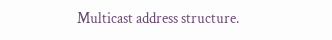Multicast address structure.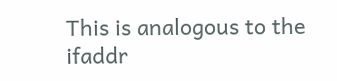This is analogous to the ifaddr